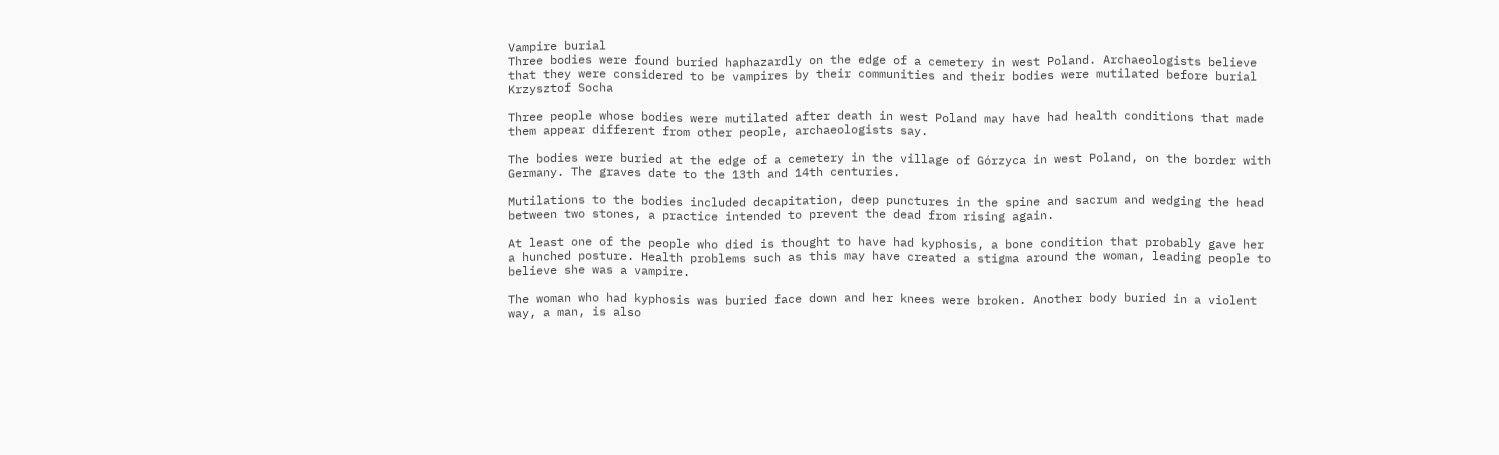Vampire burial
Three bodies were found buried haphazardly on the edge of a cemetery in west Poland. Archaeologists believe that they were considered to be vampires by their communities and their bodies were mutilated before burial Krzysztof Socha

Three people whose bodies were mutilated after death in west Poland may have had health conditions that made them appear different from other people, archaeologists say.

The bodies were buried at the edge of a cemetery in the village of Górzyca in west Poland, on the border with Germany. The graves date to the 13th and 14th centuries.

Mutilations to the bodies included decapitation, deep punctures in the spine and sacrum and wedging the head between two stones, a practice intended to prevent the dead from rising again.

At least one of the people who died is thought to have had kyphosis, a bone condition that probably gave her a hunched posture. Health problems such as this may have created a stigma around the woman, leading people to believe she was a vampire.

The woman who had kyphosis was buried face down and her knees were broken. Another body buried in a violent way, a man, is also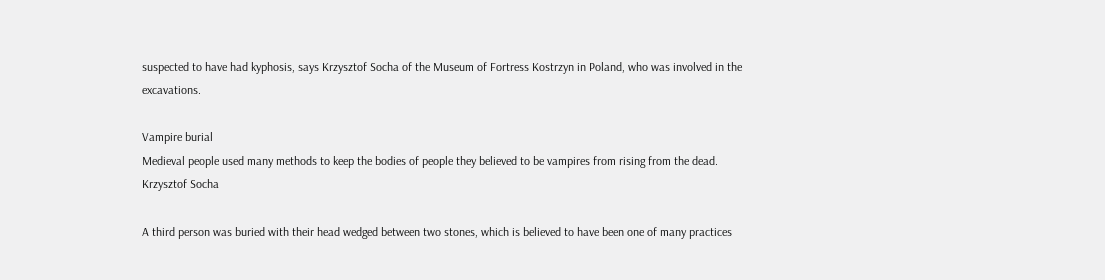suspected to have had kyphosis, says Krzysztof Socha of the Museum of Fortress Kostrzyn in Poland, who was involved in the excavations.

Vampire burial
Medieval people used many methods to keep the bodies of people they believed to be vampires from rising from the dead. Krzysztof Socha

A third person was buried with their head wedged between two stones, which is believed to have been one of many practices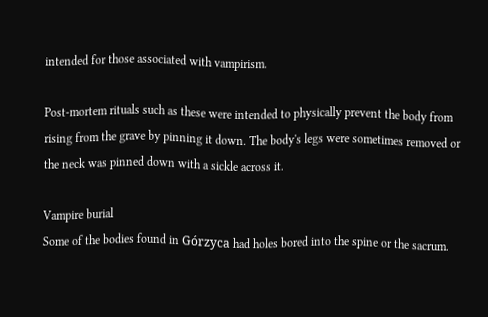intended for those associated with vampirism.

Post-mortem rituals such as these were intended to physically prevent the body from rising from the grave by pinning it down. The body's legs were sometimes removed or the neck was pinned down with a sickle across it.

Vampire burial
Some of the bodies found in Górzyca had holes bored into the spine or the sacrum.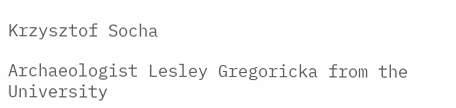Krzysztof Socha

Archaeologist Lesley Gregoricka from the University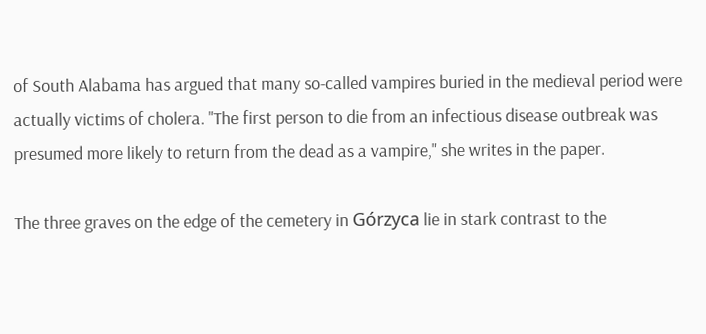of South Alabama has argued that many so-called vampires buried in the medieval period were actually victims of cholera. "The first person to die from an infectious disease outbreak was presumed more likely to return from the dead as a vampire," she writes in the paper.

The three graves on the edge of the cemetery in Górzyca lie in stark contrast to the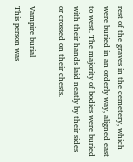rest of the graves in the cemetery, which were buried in an orderly way, aligned east to west. The majority of bodies were buried with their hands laid neatly by their sides or crossed on their chests.

Vampire burial
This person was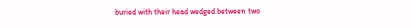buried with their head wedged between two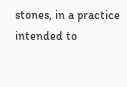stones, in a practice intended to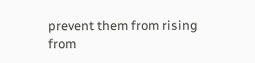prevent them from rising from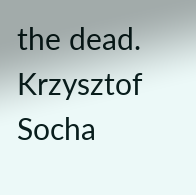the dead. Krzysztof Socha